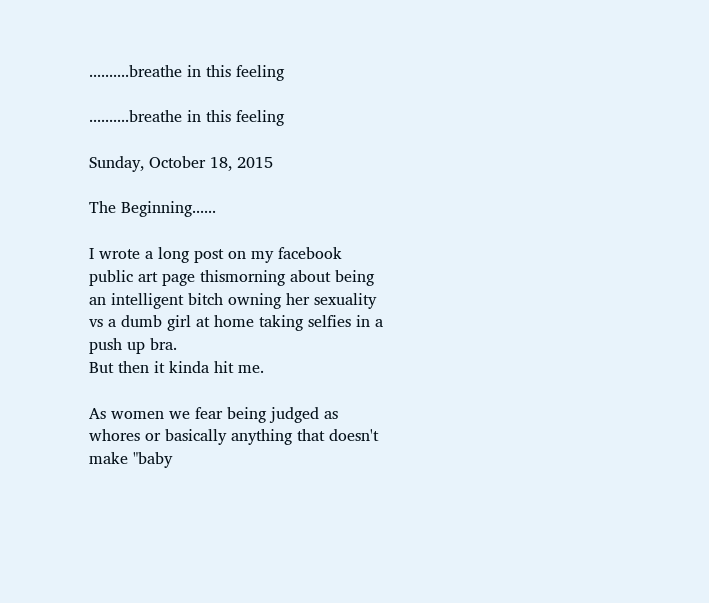..........breathe in this feeling

..........breathe in this feeling

Sunday, October 18, 2015

The Beginning......

I wrote a long post on my facebook public art page thismorning about being an intelligent bitch owning her sexuality vs a dumb girl at home taking selfies in a push up bra.
But then it kinda hit me.

As women we fear being judged as whores or basically anything that doesn't make "baby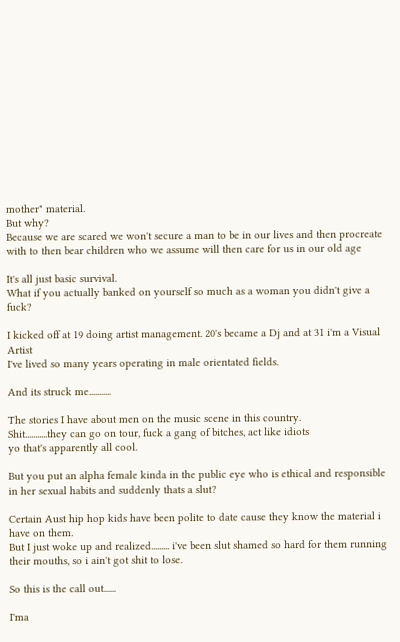mother" material.
But why?
Because we are scared we won't secure a man to be in our lives and then procreate with to then bear children who we assume will then care for us in our old age

It's all just basic survival.
What if you actually banked on yourself so much as a woman you didn't give a fuck?

I kicked off at 19 doing artist management. 20's became a Dj and at 31 i'm a Visual Artist
I've lived so many years operating in male orientated fields.

And its struck me...........

The stories I have about men on the music scene in this country.
Shit...........they can go on tour, fuck a gang of bitches, act like idiots
yo that's apparently all cool.

But you put an alpha female kinda in the public eye who is ethical and responsible in her sexual habits and suddenly thats a slut?

Certain Aust hip hop kids have been polite to date cause they know the material i have on them.
But I just woke up and realized......... i've been slut shamed so hard for them running their mouths, so i ain't got shit to lose.

So this is the call out......

I'ma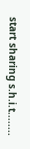start sharing s.h.i.t........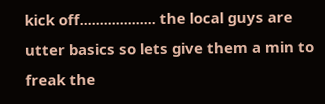kick off................... the local guys are utter basics so lets give them a min to freak the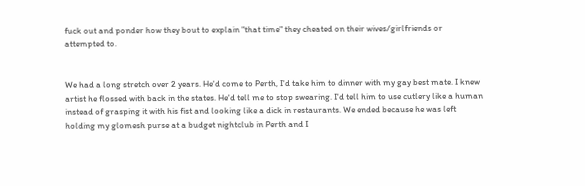fuck out and ponder how they bout to explain "that time" they cheated on their wives/girlfriends or attempted to.


We had a long stretch over 2 years. He'd come to Perth, I'd take him to dinner with my gay best mate. I knew artist he flossed with back in the states. He'd tell me to stop swearing. I'd tell him to use cutlery like a human instead of grasping it with his fist and looking like a dick in restaurants. We ended because he was left holding my glomesh purse at a budget nightclub in Perth and I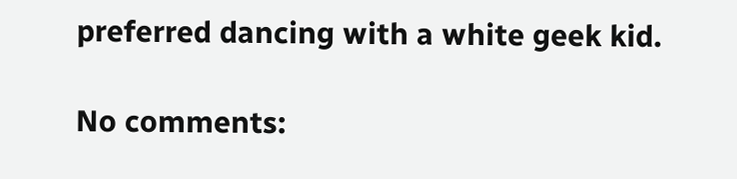preferred dancing with a white geek kid.

No comments: